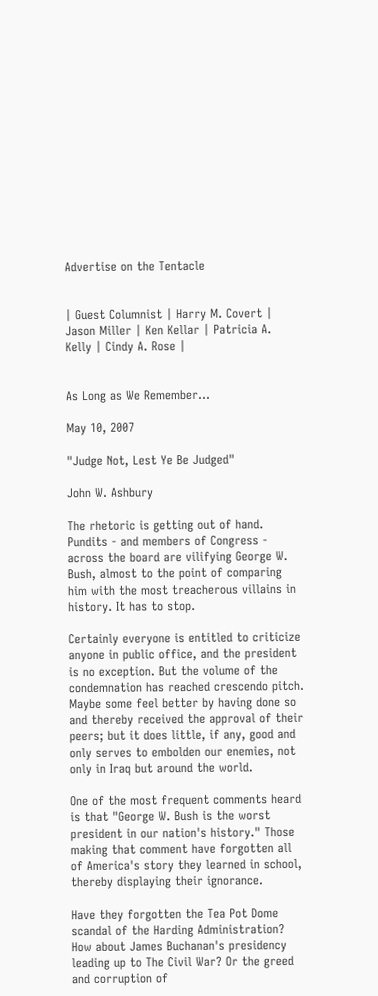Advertise on the Tentacle


| Guest Columnist | Harry M. Covert | Jason Miller | Ken Kellar | Patricia A. Kelly | Cindy A. Rose |


As Long as We Remember...

May 10, 2007

"Judge Not, Lest Ye Be Judged"

John W. Ashbury

The rhetoric is getting out of hand. Pundits - and members of Congress - across the board are vilifying George W. Bush, almost to the point of comparing him with the most treacherous villains in history. It has to stop.

Certainly everyone is entitled to criticize anyone in public office, and the president is no exception. But the volume of the condemnation has reached crescendo pitch. Maybe some feel better by having done so and thereby received the approval of their peers; but it does little, if any, good and only serves to embolden our enemies, not only in Iraq but around the world.

One of the most frequent comments heard is that "George W. Bush is the worst president in our nation's history." Those making that comment have forgotten all of America's story they learned in school, thereby displaying their ignorance.

Have they forgotten the Tea Pot Dome scandal of the Harding Administration? How about James Buchanan's presidency leading up to The Civil War? Or the greed and corruption of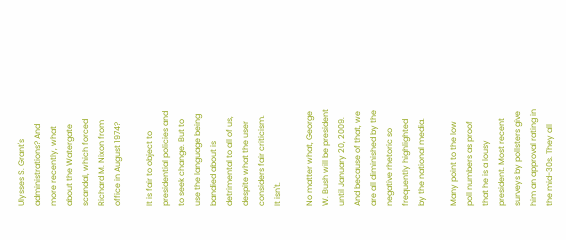Ulysses S. Grant's administrations? And more recently, what about the Watergate scandal, which forced Richard M. Nixon from office in August 1974?

It is fair to object to presidential policies and to seek change. But to use the language being bandied about is detrimental to all of us, despite what the user considers fair criticism. It isn't.

No matter what, George W. Bush will be president until January 20, 2009. And because of that, we are all diminished by the negative rhetoric so frequently highlighted by the national media.

Many point to the low poll numbers as proof that he is a lousy president. Most recent surveys by pollsters give him an approval rating in the mid-30s. They all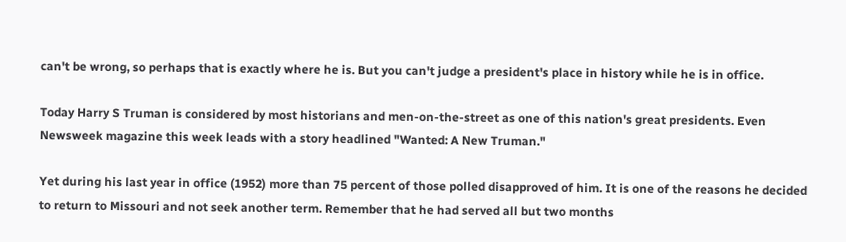can't be wrong, so perhaps that is exactly where he is. But you can't judge a president's place in history while he is in office.

Today Harry S Truman is considered by most historians and men-on-the-street as one of this nation's great presidents. Even Newsweek magazine this week leads with a story headlined "Wanted: A New Truman."

Yet during his last year in office (1952) more than 75 percent of those polled disapproved of him. It is one of the reasons he decided to return to Missouri and not seek another term. Remember that he had served all but two months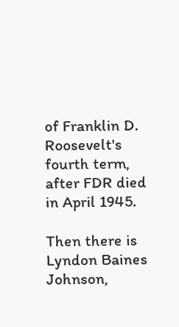of Franklin D. Roosevelt's fourth term, after FDR died in April 1945.

Then there is Lyndon Baines Johnson,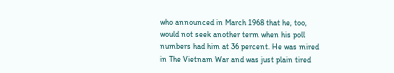who announced in March 1968 that he, too, would not seek another term when his poll numbers had him at 36 percent. He was mired in The Vietnam War and was just plain tired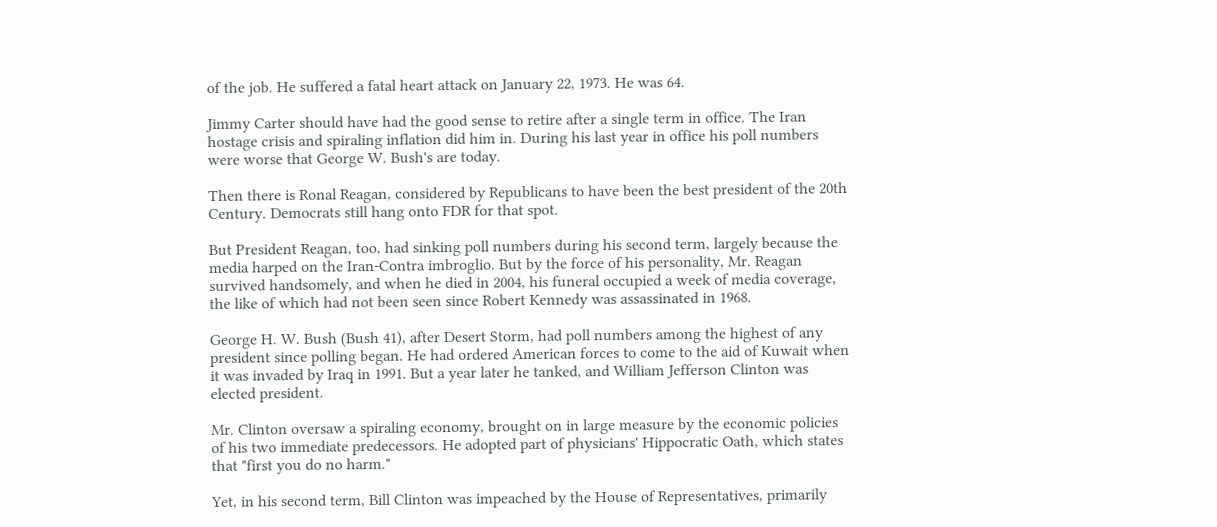of the job. He suffered a fatal heart attack on January 22, 1973. He was 64.

Jimmy Carter should have had the good sense to retire after a single term in office. The Iran hostage crisis and spiraling inflation did him in. During his last year in office his poll numbers were worse that George W. Bush's are today.

Then there is Ronal Reagan, considered by Republicans to have been the best president of the 20th Century. Democrats still hang onto FDR for that spot.

But President Reagan, too, had sinking poll numbers during his second term, largely because the media harped on the Iran-Contra imbroglio. But by the force of his personality, Mr. Reagan survived handsomely, and when he died in 2004, his funeral occupied a week of media coverage, the like of which had not been seen since Robert Kennedy was assassinated in 1968.

George H. W. Bush (Bush 41), after Desert Storm, had poll numbers among the highest of any president since polling began. He had ordered American forces to come to the aid of Kuwait when it was invaded by Iraq in 1991. But a year later he tanked, and William Jefferson Clinton was elected president.

Mr. Clinton oversaw a spiraling economy, brought on in large measure by the economic policies of his two immediate predecessors. He adopted part of physicians' Hippocratic Oath, which states that "first you do no harm."

Yet, in his second term, Bill Clinton was impeached by the House of Representatives, primarily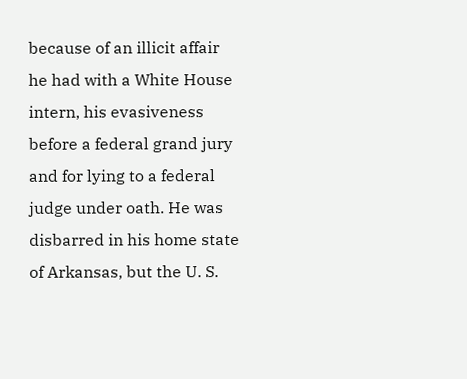because of an illicit affair he had with a White House intern, his evasiveness before a federal grand jury and for lying to a federal judge under oath. He was disbarred in his home state of Arkansas, but the U. S.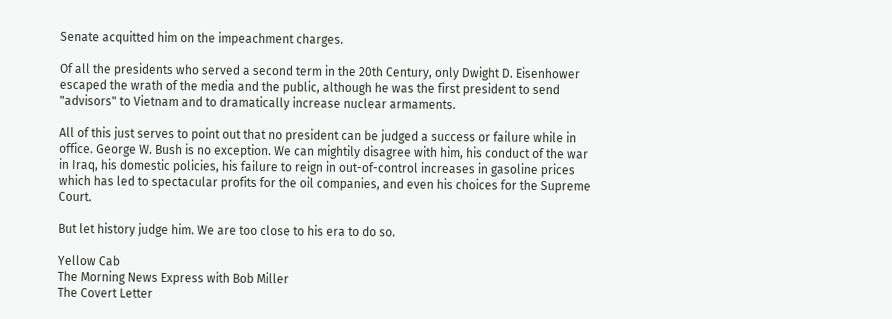Senate acquitted him on the impeachment charges.

Of all the presidents who served a second term in the 20th Century, only Dwight D. Eisenhower escaped the wrath of the media and the public, although he was the first president to send "advisors" to Vietnam and to dramatically increase nuclear armaments.

All of this just serves to point out that no president can be judged a success or failure while in office. George W. Bush is no exception. We can mightily disagree with him, his conduct of the war in Iraq, his domestic policies, his failure to reign in out-of-control increases in gasoline prices which has led to spectacular profits for the oil companies, and even his choices for the Supreme Court.

But let history judge him. We are too close to his era to do so.

Yellow Cab
The Morning News Express with Bob Miller
The Covert Letter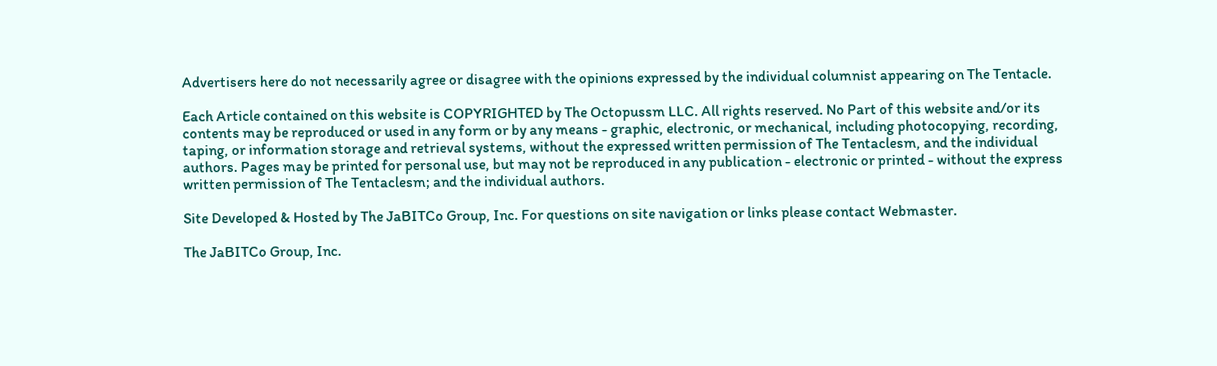Advertisers here do not necessarily agree or disagree with the opinions expressed by the individual columnist appearing on The Tentacle.

Each Article contained on this website is COPYRIGHTED by The Octopussm LLC. All rights reserved. No Part of this website and/or its contents may be reproduced or used in any form or by any means - graphic, electronic, or mechanical, including photocopying, recording, taping, or information storage and retrieval systems, without the expressed written permission of The Tentaclesm, and the individual authors. Pages may be printed for personal use, but may not be reproduced in any publication - electronic or printed - without the express written permission of The Tentaclesm; and the individual authors.

Site Developed & Hosted by The JaBITCo Group, Inc. For questions on site navigation or links please contact Webmaster.

The JaBITCo Group, Inc.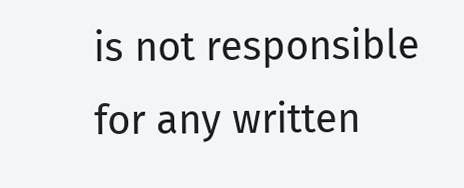is not responsible for any written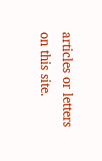articles or letters on this site.